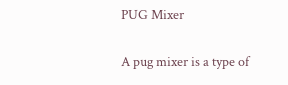PUG Mixer

A pug mixer is a type of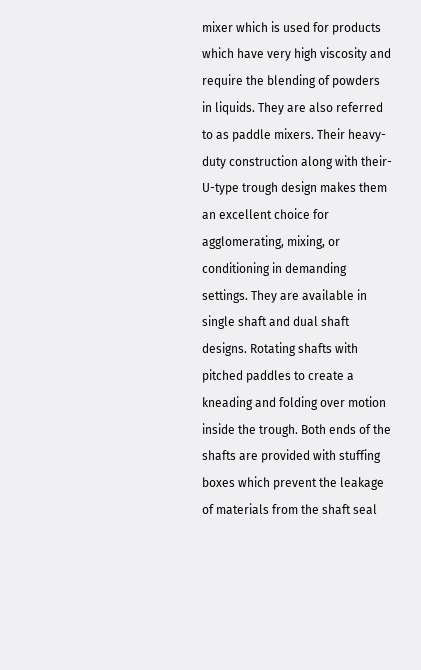mixer which is used for products which have very high viscosity and require the blending of powders in liquids. They are also referred to as paddle mixers. Their heavy-duty construction along with their-U-type trough design makes them an excellent choice for agglomerating, mixing, or conditioning in demanding settings. They are available in single shaft and dual shaft designs. Rotating shafts with pitched paddles to create a kneading and folding over motion inside the trough. Both ends of the shafts are provided with stuffing boxes which prevent the leakage of materials from the shaft seal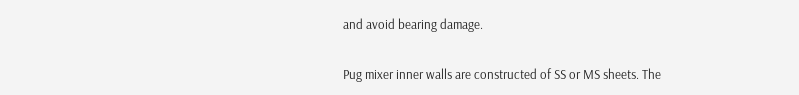and avoid bearing damage.

Pug mixer inner walls are constructed of SS or MS sheets. The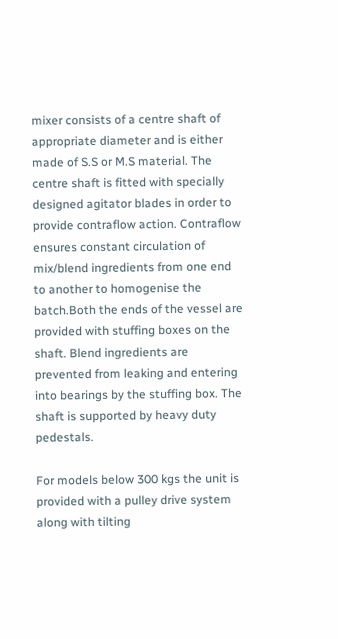mixer consists of a centre shaft of appropriate diameter and is either made of S.S or M.S material. The centre shaft is fitted with specially designed agitator blades in order to provide contraflow action. Contraflow ensures constant circulation of mix/blend ingredients from one end to another to homogenise the batch.Both the ends of the vessel are provided with stuffing boxes on the shaft. Blend ingredients are prevented from leaking and entering into bearings by the stuffing box. The shaft is supported by heavy duty pedestals.

For models below 300 kgs the unit is provided with a pulley drive system along with tilting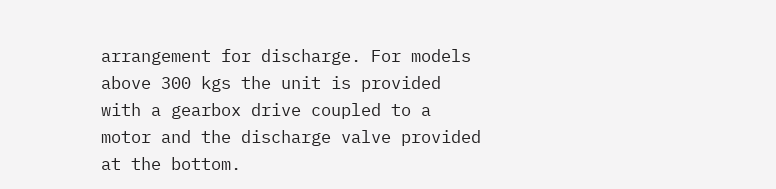arrangement for discharge. For models above 300 kgs the unit is provided with a gearbox drive coupled to a motor and the discharge valve provided at the bottom.